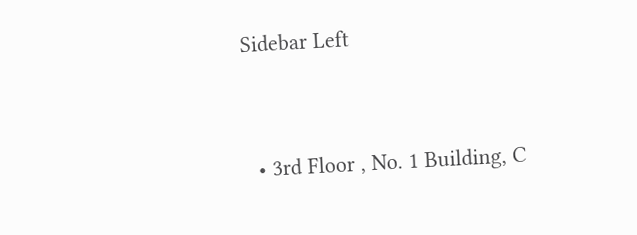Sidebar Left


  • 3rd Floor , No. 1 Building, C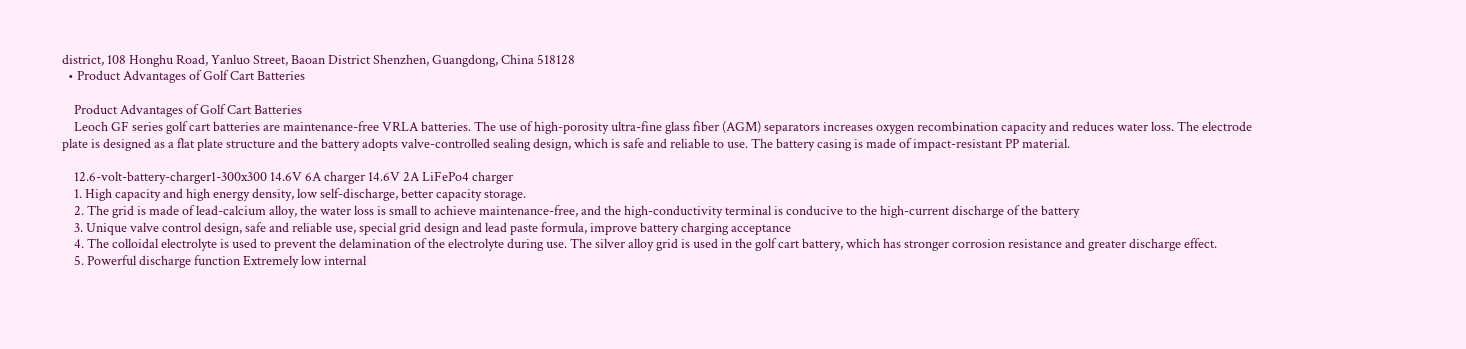district, 108 Honghu Road, Yanluo Street, Baoan District Shenzhen, Guangdong, China 518128
  • Product Advantages of Golf Cart Batteries

    Product Advantages of Golf Cart Batteries
    Leoch GF series golf cart batteries are maintenance-free VRLA batteries. The use of high-porosity ultra-fine glass fiber (AGM) separators increases oxygen recombination capacity and reduces water loss. The electrode plate is designed as a flat plate structure and the battery adopts valve-controlled sealing design, which is safe and reliable to use. The battery casing is made of impact-resistant PP material.

    12.6-volt-battery-charger1-300x300 14.6V 6A charger 14.6V 2A LiFePo4 charger
    1. High capacity and high energy density, low self-discharge, better capacity storage.
    2. The grid is made of lead-calcium alloy, the water loss is small to achieve maintenance-free, and the high-conductivity terminal is conducive to the high-current discharge of the battery
    3. Unique valve control design, safe and reliable use, special grid design and lead paste formula, improve battery charging acceptance
    4. The colloidal electrolyte is used to prevent the delamination of the electrolyte during use. The silver alloy grid is used in the golf cart battery, which has stronger corrosion resistance and greater discharge effect.
    5. Powerful discharge function Extremely low internal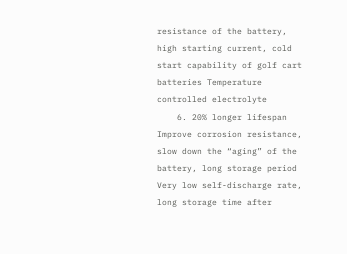resistance of the battery, high starting current, cold start capability of golf cart batteries Temperature controlled electrolyte
    6. 20% longer lifespan Improve corrosion resistance, slow down the “aging” of the battery, long storage period Very low self-discharge rate, long storage time after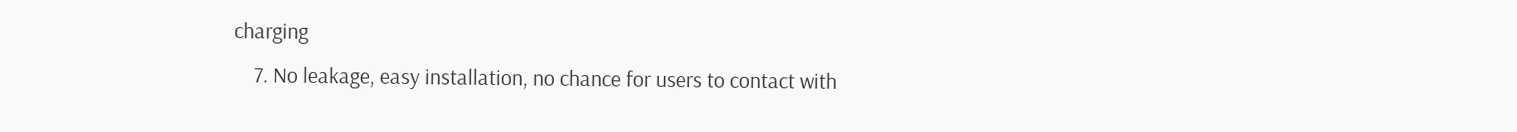charging
    7. No leakage, easy installation, no chance for users to contact with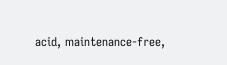acid, maintenance-free,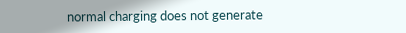normal charging does not generate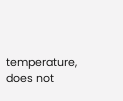temperature, does not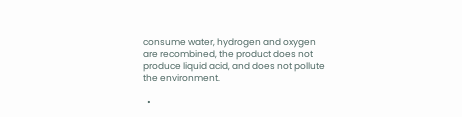consume water, hydrogen and oxygen are recombined, the product does not produce liquid acid, and does not pollute the environment.

  •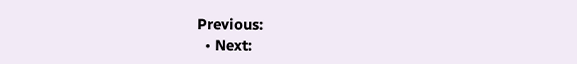Previous:
  • Next: